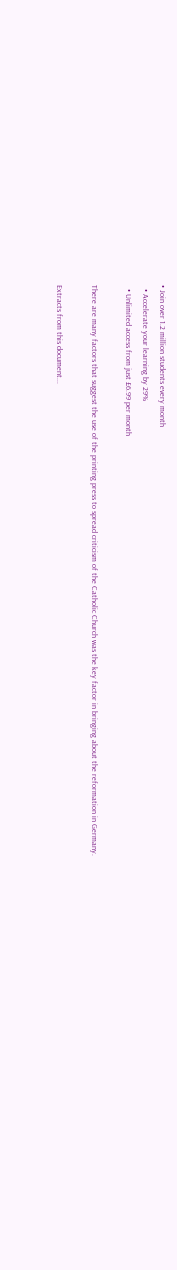• Join over 1.2 million students every month
  • Accelerate your learning by 29%
  • Unlimited access from just £6.99 per month

There are many factors that suggest the use of the printing press to spread criticism of the Catholic Church was the key factor in bringing about the reformation in Germany.

Extracts from this document...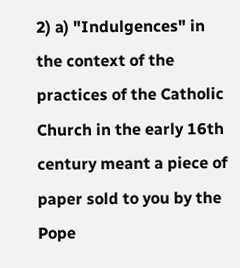2) a) "Indulgences" in the context of the practices of the Catholic Church in the early 16th century meant a piece of paper sold to you by the Pope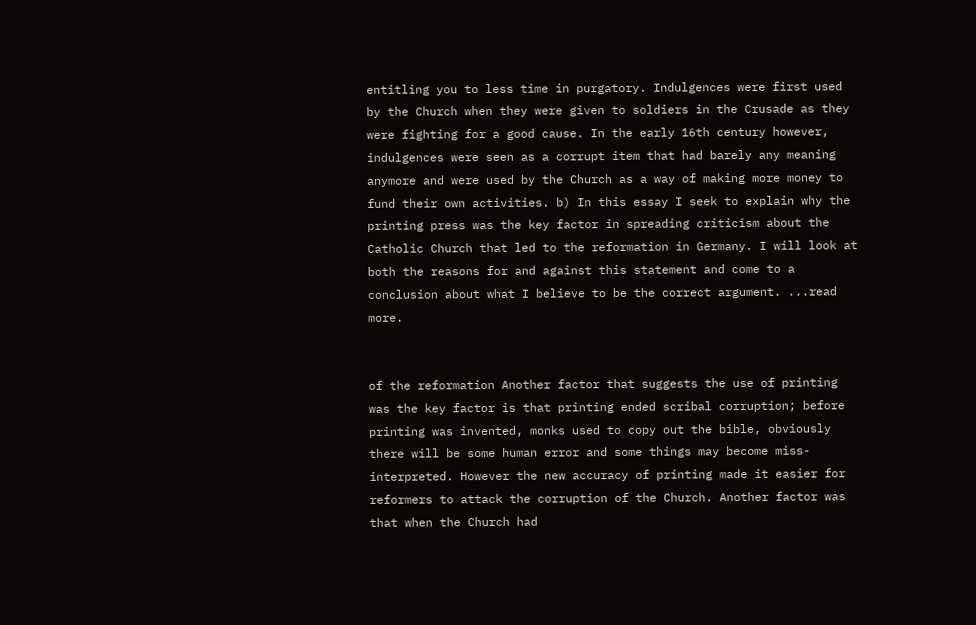entitling you to less time in purgatory. Indulgences were first used by the Church when they were given to soldiers in the Crusade as they were fighting for a good cause. In the early 16th century however, indulgences were seen as a corrupt item that had barely any meaning anymore and were used by the Church as a way of making more money to fund their own activities. b) In this essay I seek to explain why the printing press was the key factor in spreading criticism about the Catholic Church that led to the reformation in Germany. I will look at both the reasons for and against this statement and come to a conclusion about what I believe to be the correct argument. ...read more.


of the reformation Another factor that suggests the use of printing was the key factor is that printing ended scribal corruption; before printing was invented, monks used to copy out the bible, obviously there will be some human error and some things may become miss-interpreted. However the new accuracy of printing made it easier for reformers to attack the corruption of the Church. Another factor was that when the Church had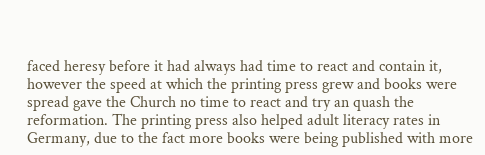faced heresy before it had always had time to react and contain it, however the speed at which the printing press grew and books were spread gave the Church no time to react and try an quash the reformation. The printing press also helped adult literacy rates in Germany, due to the fact more books were being published with more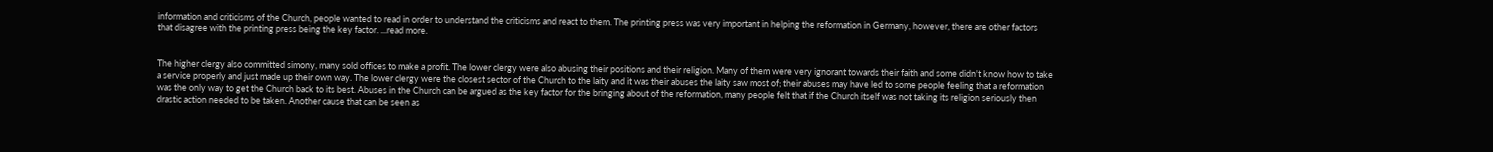information and criticisms of the Church, people wanted to read in order to understand the criticisms and react to them. The printing press was very important in helping the reformation in Germany, however, there are other factors that disagree with the printing press being the key factor. ...read more.


The higher clergy also committed simony, many sold offices to make a profit. The lower clergy were also abusing their positions and their religion. Many of them were very ignorant towards their faith and some didn't know how to take a service properly and just made up their own way. The lower clergy were the closest sector of the Church to the laity and it was their abuses the laity saw most of; their abuses may have led to some people feeling that a reformation was the only way to get the Church back to its best. Abuses in the Church can be argued as the key factor for the bringing about of the reformation, many people felt that if the Church itself was not taking its religion seriously then drastic action needed to be taken. Another cause that can be seen as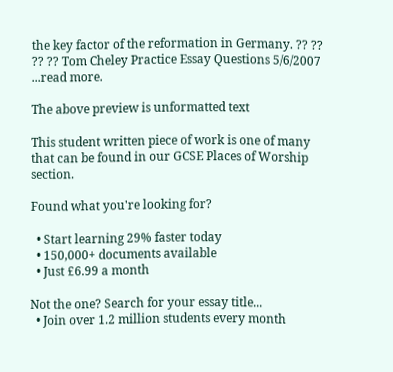the key factor of the reformation in Germany. ?? ?? ?? ?? Tom Cheley Practice Essay Questions 5/6/2007 ...read more.

The above preview is unformatted text

This student written piece of work is one of many that can be found in our GCSE Places of Worship section.

Found what you're looking for?

  • Start learning 29% faster today
  • 150,000+ documents available
  • Just £6.99 a month

Not the one? Search for your essay title...
  • Join over 1.2 million students every month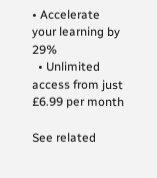• Accelerate your learning by 29%
  • Unlimited access from just £6.99 per month

See related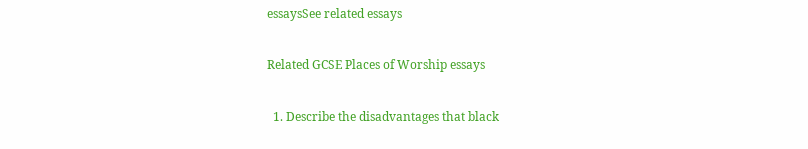essaysSee related essays

Related GCSE Places of Worship essays

  1. Describe the disadvantages that black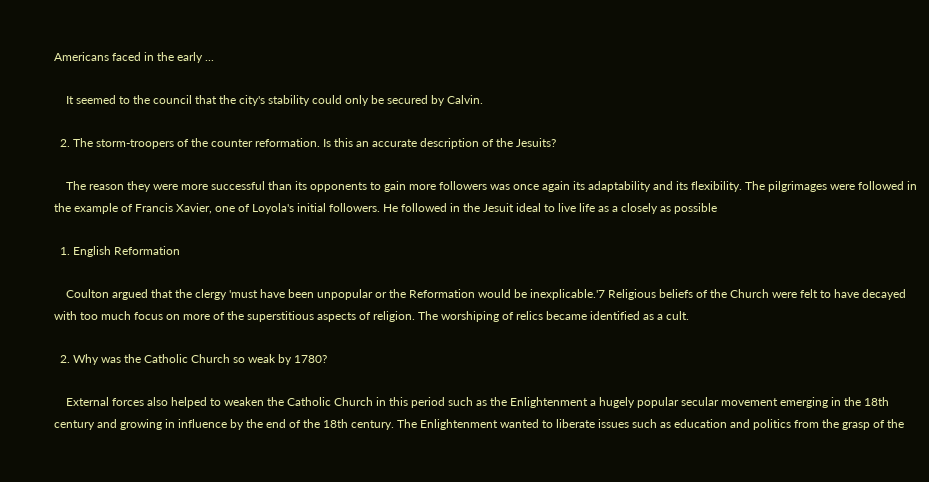Americans faced in the early ...

    It seemed to the council that the city's stability could only be secured by Calvin.

  2. The storm-troopers of the counter reformation. Is this an accurate description of the Jesuits?

    The reason they were more successful than its opponents to gain more followers was once again its adaptability and its flexibility. The pilgrimages were followed in the example of Francis Xavier, one of Loyola's initial followers. He followed in the Jesuit ideal to live life as a closely as possible

  1. English Reformation

    Coulton argued that the clergy 'must have been unpopular or the Reformation would be inexplicable.'7 Religious beliefs of the Church were felt to have decayed with too much focus on more of the superstitious aspects of religion. The worshiping of relics became identified as a cult.

  2. Why was the Catholic Church so weak by 1780?

    External forces also helped to weaken the Catholic Church in this period such as the Enlightenment a hugely popular secular movement emerging in the 18th century and growing in influence by the end of the 18th century. The Enlightenment wanted to liberate issues such as education and politics from the grasp of the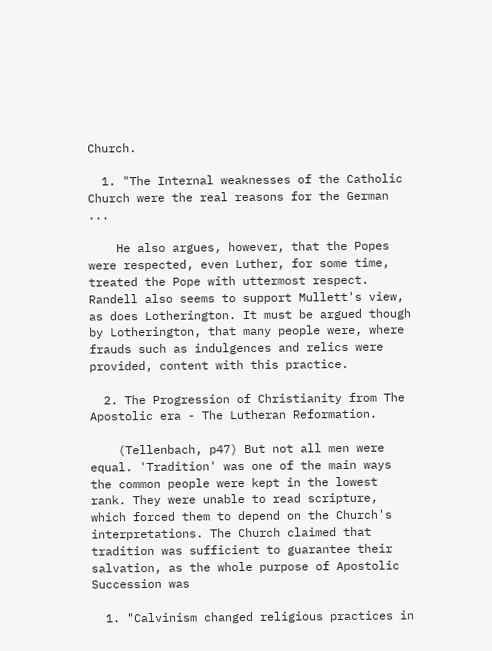Church.

  1. "The Internal weaknesses of the Catholic Church were the real reasons for the German ...

    He also argues, however, that the Popes were respected, even Luther, for some time, treated the Pope with uttermost respect. Randell also seems to support Mullett's view, as does Lotherington. It must be argued though by Lotherington, that many people were, where frauds such as indulgences and relics were provided, content with this practice.

  2. The Progression of Christianity from The Apostolic era - The Lutheran Reformation.

    (Tellenbach, p47) But not all men were equal. 'Tradition' was one of the main ways the common people were kept in the lowest rank. They were unable to read scripture, which forced them to depend on the Church's interpretations. The Church claimed that tradition was sufficient to guarantee their salvation, as the whole purpose of Apostolic Succession was

  1. "Calvinism changed religious practices in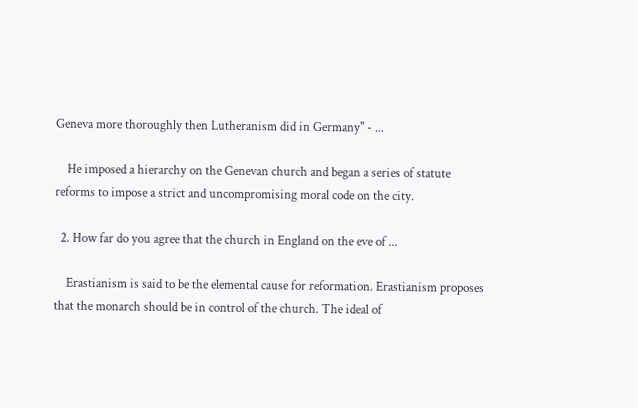Geneva more thoroughly then Lutheranism did in Germany" - ...

    He imposed a hierarchy on the Genevan church and began a series of statute reforms to impose a strict and uncompromising moral code on the city.

  2. How far do you agree that the church in England on the eve of ...

    Erastianism is said to be the elemental cause for reformation. Erastianism proposes that the monarch should be in control of the church. The ideal of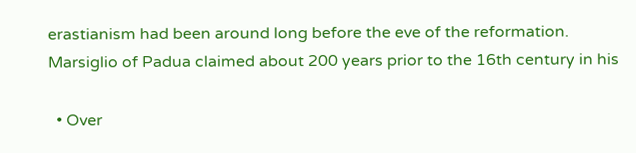erastianism had been around long before the eve of the reformation. Marsiglio of Padua claimed about 200 years prior to the 16th century in his

  • Over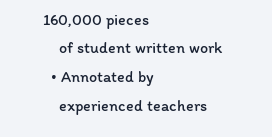160,000 pieces
    of student written work
  • Annotated by
    experienced teachers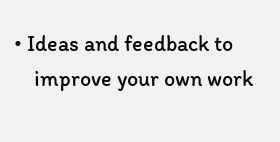• Ideas and feedback to
    improve your own work